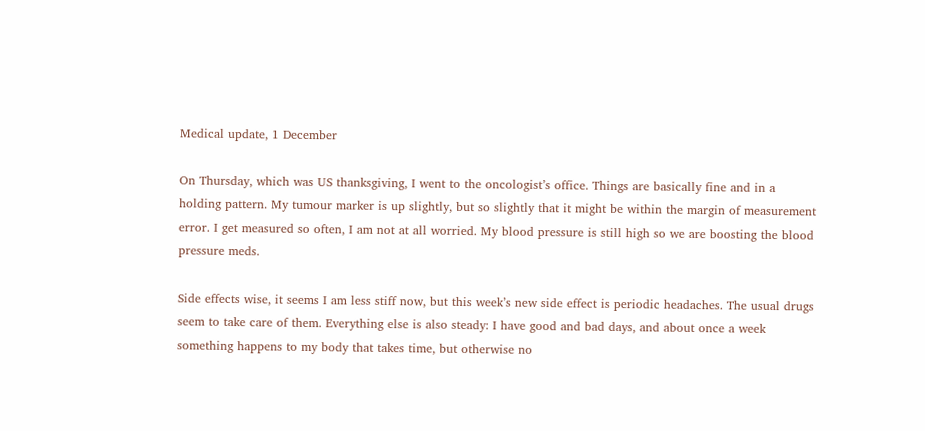Medical update, 1 December

On Thursday, which was US thanksgiving, I went to the oncologist’s office. Things are basically fine and in a holding pattern. My tumour marker is up slightly, but so slightly that it might be within the margin of measurement error. I get measured so often, I am not at all worried. My blood pressure is still high so we are boosting the blood pressure meds.

Side effects wise, it seems I am less stiff now, but this week’s new side effect is periodic headaches. The usual drugs seem to take care of them. Everything else is also steady: I have good and bad days, and about once a week something happens to my body that takes time, but otherwise no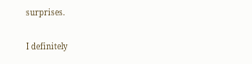surprises.

I definitely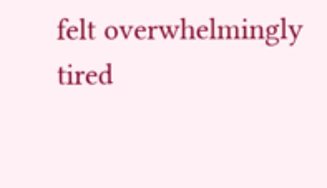felt overwhelmingly tired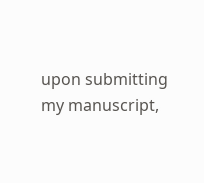upon submitting my manuscript,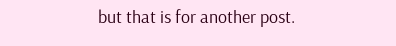but that is for another post.